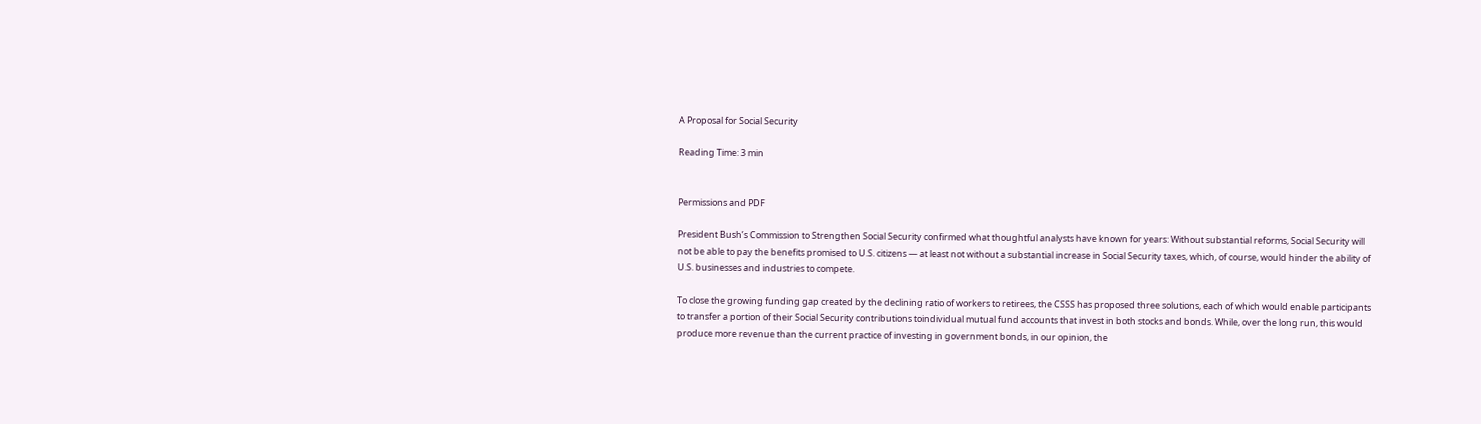A Proposal for Social Security

Reading Time: 3 min


Permissions and PDF

President Bush’s Commission to Strengthen Social Security confirmed what thoughtful analysts have known for years: Without substantial reforms, Social Security will not be able to pay the benefits promised to U.S. citizens — at least not without a substantial increase in Social Security taxes, which, of course, would hinder the ability of U.S. businesses and industries to compete.

To close the growing funding gap created by the declining ratio of workers to retirees, the CSSS has proposed three solutions, each of which would enable participants to transfer a portion of their Social Security contributions toindividual mutual fund accounts that invest in both stocks and bonds. While, over the long run, this would produce more revenue than the current practice of investing in government bonds, in our opinion, the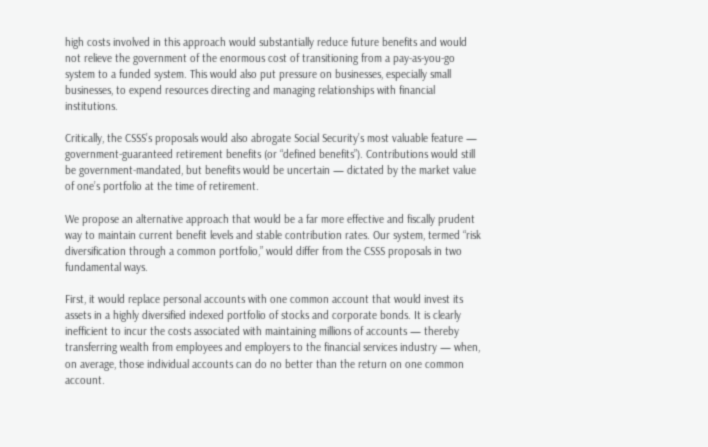high costs involved in this approach would substantially reduce future benefits and would not relieve the government of the enormous cost of transitioning from a pay-as-you-go system to a funded system. This would also put pressure on businesses, especially small businesses, to expend resources directing and managing relationships with financial institutions.

Critically, the CSSS’s proposals would also abrogate Social Security’s most valuable feature — government-guaranteed retirement benefits (or “defined benefits”). Contributions would still be government-mandated, but benefits would be uncertain — dictated by the market value of one’s portfolio at the time of retirement.

We propose an alternative approach that would be a far more effective and fiscally prudent way to maintain current benefit levels and stable contribution rates. Our system, termed “risk diversification through a common portfolio,” would differ from the CSSS proposals in two fundamental ways.

First, it would replace personal accounts with one common account that would invest its assets in a highly diversified indexed portfolio of stocks and corporate bonds. It is clearly inefficient to incur the costs associated with maintaining millions of accounts — thereby transferring wealth from employees and employers to the financial services industry — when, on average, those individual accounts can do no better than the return on one common account.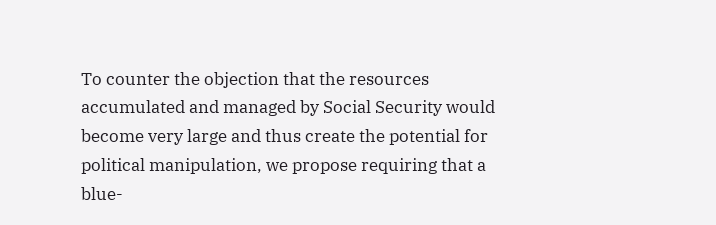To counter the objection that the resources accumulated and managed by Social Security would become very large and thus create the potential for political manipulation, we propose requiring that a blue-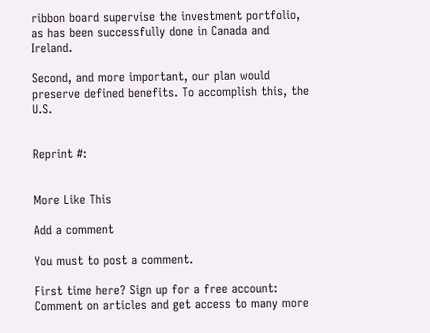ribbon board supervise the investment portfolio, as has been successfully done in Canada and Ireland.

Second, and more important, our plan would preserve defined benefits. To accomplish this, the U.S.


Reprint #:


More Like This

Add a comment

You must to post a comment.

First time here? Sign up for a free account: Comment on articles and get access to many more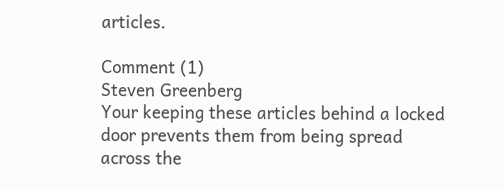articles.

Comment (1)
Steven Greenberg
Your keeping these articles behind a locked door prevents them from being spread across the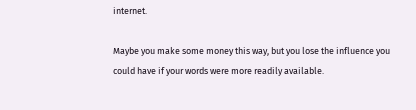internet.

Maybe you make some money this way, but you lose the influence you could have if your words were more readily available.